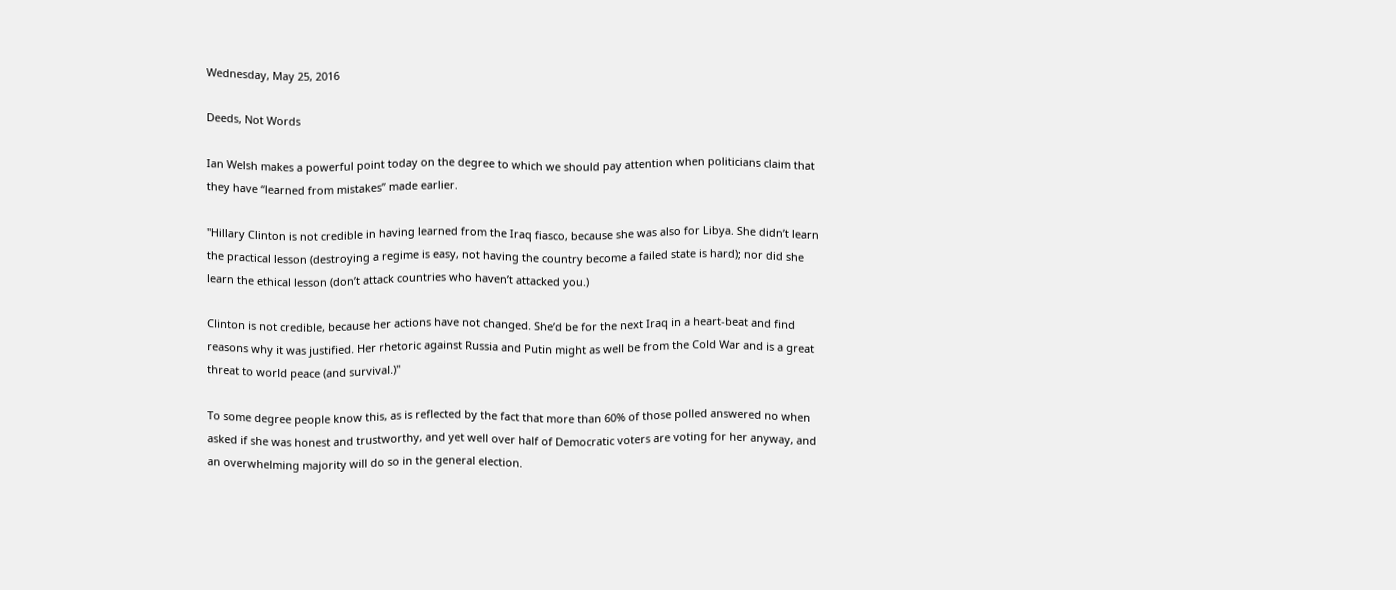Wednesday, May 25, 2016

Deeds, Not Words

Ian Welsh makes a powerful point today on the degree to which we should pay attention when politicians claim that they have “learned from mistakes” made earlier.

"Hillary Clinton is not credible in having learned from the Iraq fiasco, because she was also for Libya. She didn’t learn the practical lesson (destroying a regime is easy, not having the country become a failed state is hard); nor did she learn the ethical lesson (don’t attack countries who haven’t attacked you.)

Clinton is not credible, because her actions have not changed. She’d be for the next Iraq in a heart-beat and find reasons why it was justified. Her rhetoric against Russia and Putin might as well be from the Cold War and is a great threat to world peace (and survival.)"

To some degree people know this, as is reflected by the fact that more than 60% of those polled answered no when asked if she was honest and trustworthy, and yet well over half of Democratic voters are voting for her anyway, and an overwhelming majority will do so in the general election.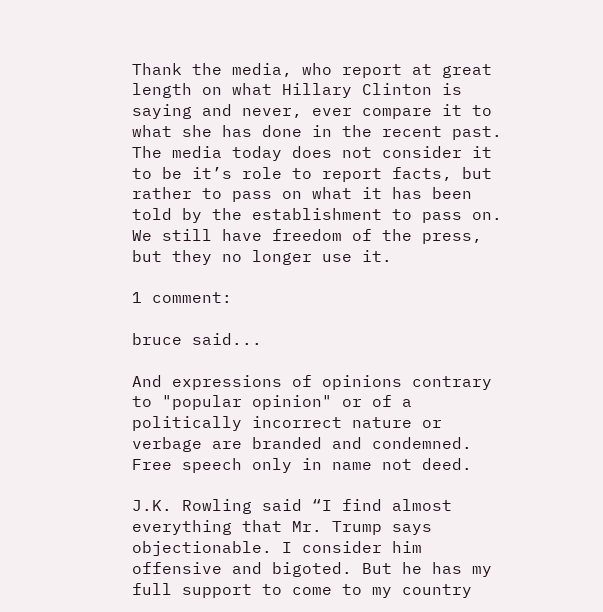Thank the media, who report at great length on what Hillary Clinton is saying and never, ever compare it to what she has done in the recent past. The media today does not consider it to be it’s role to report facts, but rather to pass on what it has been told by the establishment to pass on. We still have freedom of the press, but they no longer use it.

1 comment:

bruce said...

And expressions of opinions contrary to "popular opinion" or of a politically incorrect nature or verbage are branded and condemned. Free speech only in name not deed.

J.K. Rowling said “I find almost everything that Mr. Trump says objectionable. I consider him offensive and bigoted. But he has my full support to come to my country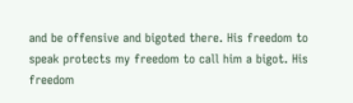and be offensive and bigoted there. His freedom to speak protects my freedom to call him a bigot. His freedom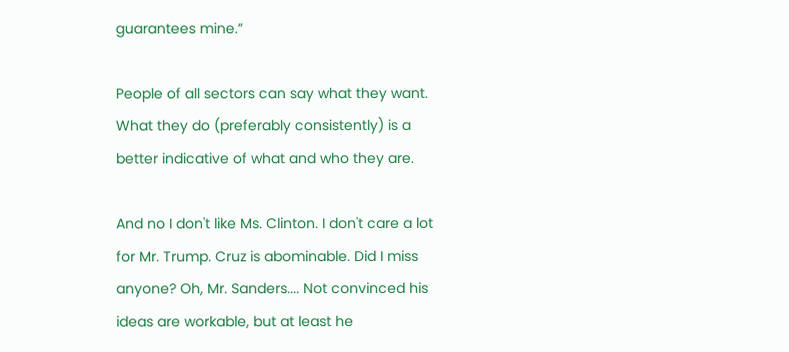guarantees mine.”

People of all sectors can say what they want. What they do (preferably consistently) is a better indicative of what and who they are.

And no I don't like Ms. Clinton. I don't care a lot for Mr. Trump. Cruz is abominable. Did I miss anyone? Oh, Mr. Sanders.... Not convinced his ideas are workable, but at least he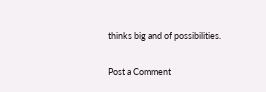thinks big and of possibilities.

Post a Comment